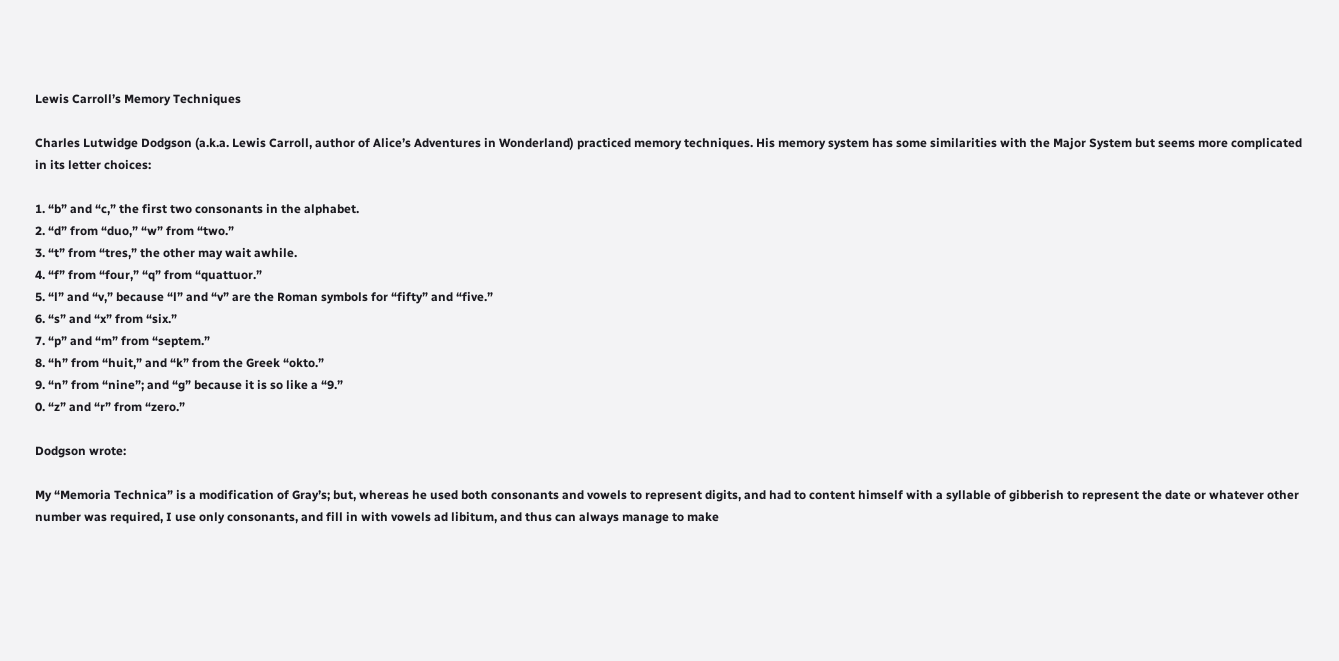Lewis Carroll’s Memory Techniques

Charles Lutwidge Dodgson (a.k.a. Lewis Carroll, author of Alice’s Adventures in Wonderland) practiced memory techniques. His memory system has some similarities with the Major System but seems more complicated in its letter choices:

1. “b” and “c,” the first two consonants in the alphabet.
2. “d” from “duo,” “w” from “two.”
3. “t” from “tres,” the other may wait awhile.
4. “f” from “four,” “q” from “quattuor.”
5. “l” and “v,” because “l” and “v” are the Roman symbols for “fifty” and “five.”
6. “s” and “x” from “six.”
7. “p” and “m” from “septem.”
8. “h” from “huit,” and “k” from the Greek “okto.”
9. “n” from “nine”; and “g” because it is so like a “9.”
0. “z” and “r” from “zero.”

Dodgson wrote:

My “Memoria Technica” is a modification of Gray’s; but, whereas he used both consonants and vowels to represent digits, and had to content himself with a syllable of gibberish to represent the date or whatever other number was required, I use only consonants, and fill in with vowels ad libitum, and thus can always manage to make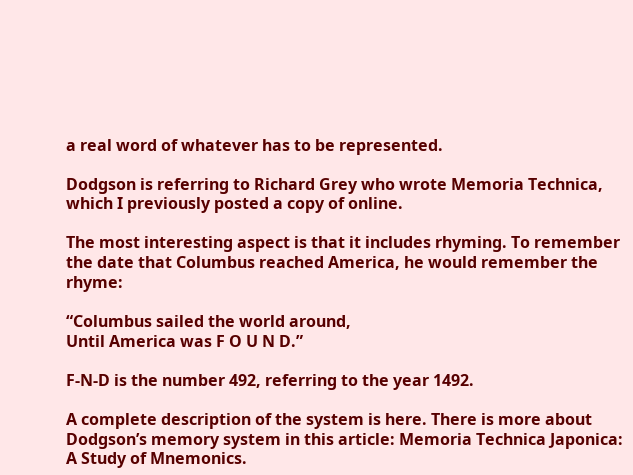a real word of whatever has to be represented.

Dodgson is referring to Richard Grey who wrote Memoria Technica, which I previously posted a copy of online.

The most interesting aspect is that it includes rhyming. To remember the date that Columbus reached America, he would remember the rhyme:

“Columbus sailed the world around,
Until America was F O U N D.”

F-N-D is the number 492, referring to the year 1492.

A complete description of the system is here. There is more about Dodgson’s memory system in this article: Memoria Technica Japonica: A Study of Mnemonics.